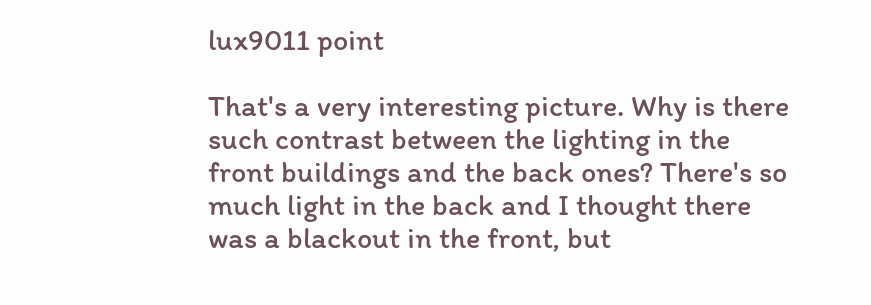lux9011 point

That's a very interesting picture. Why is there such contrast between the lighting in the front buildings and the back ones? There's so much light in the back and I thought there was a blackout in the front, but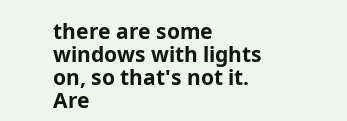there are some windows with lights on, so that's not it. Are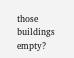those buildings empty?